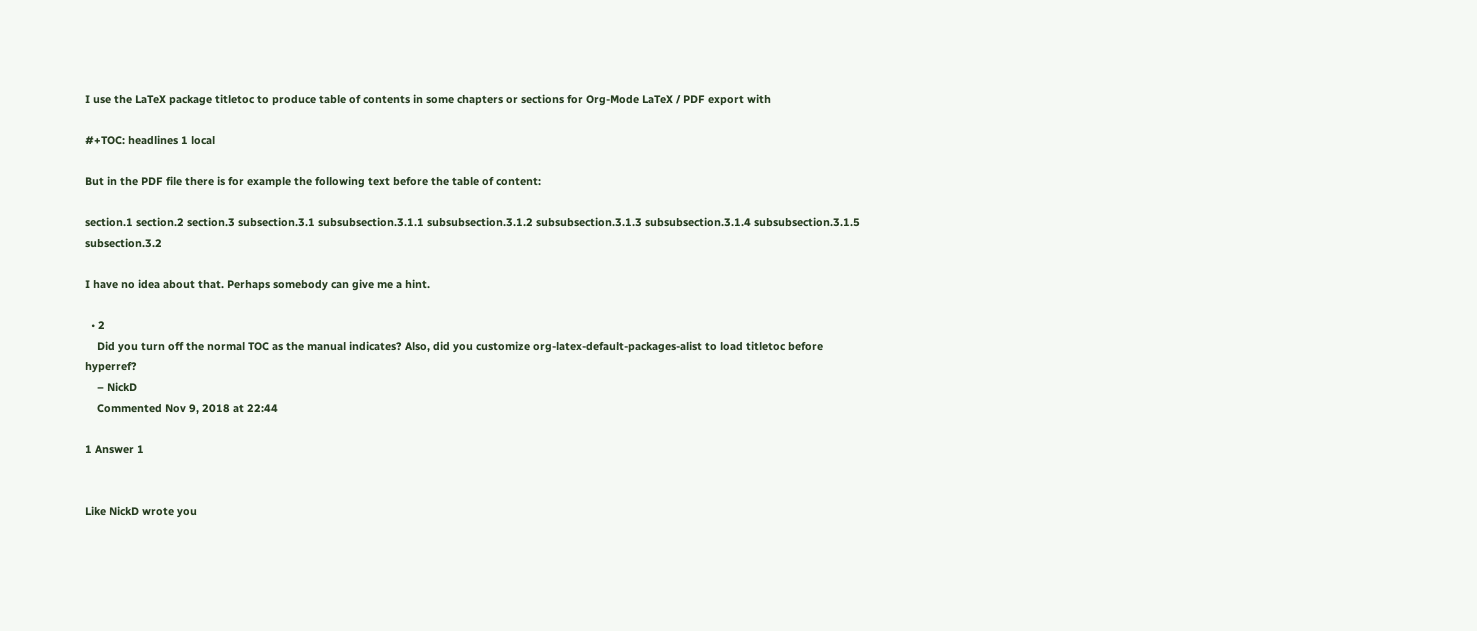I use the LaTeX package titletoc to produce table of contents in some chapters or sections for Org-Mode LaTeX / PDF export with

#+TOC: headlines 1 local

But in the PDF file there is for example the following text before the table of content:

section.1 section.2 section.3 subsection.3.1 subsubsection.3.1.1 subsubsection.3.1.2 subsubsection.3.1.3 subsubsection.3.1.4 subsubsection.3.1.5 subsection.3.2

I have no idea about that. Perhaps somebody can give me a hint.

  • 2
    Did you turn off the normal TOC as the manual indicates? Also, did you customize org-latex-default-packages-alist to load titletoc before hyperref?
    – NickD
    Commented Nov 9, 2018 at 22:44

1 Answer 1


Like NickD wrote you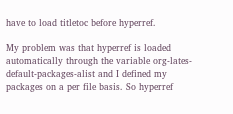have to load titletoc before hyperref.

My problem was that hyperref is loaded automatically through the variable org-lates-default-packages-alist and I defined my packages on a per file basis. So hyperref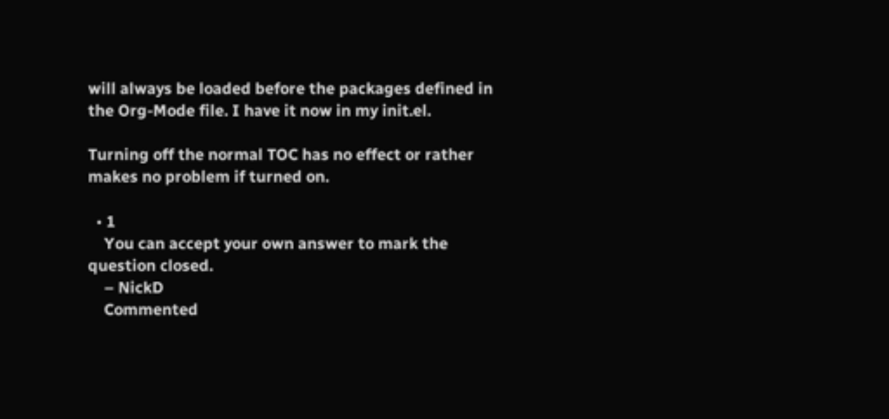will always be loaded before the packages defined in the Org-Mode file. I have it now in my init.el.

Turning off the normal TOC has no effect or rather makes no problem if turned on.

  • 1
    You can accept your own answer to mark the question closed.
    – NickD
    Commented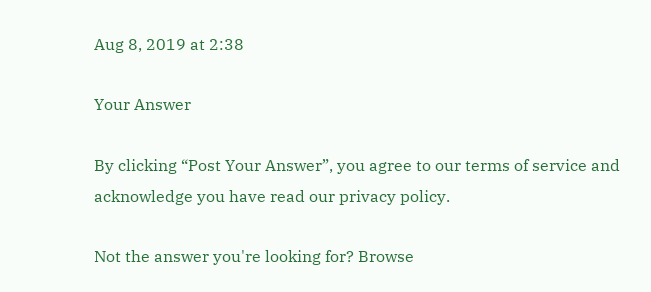Aug 8, 2019 at 2:38

Your Answer

By clicking “Post Your Answer”, you agree to our terms of service and acknowledge you have read our privacy policy.

Not the answer you're looking for? Browse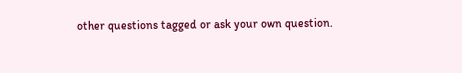other questions tagged or ask your own question.